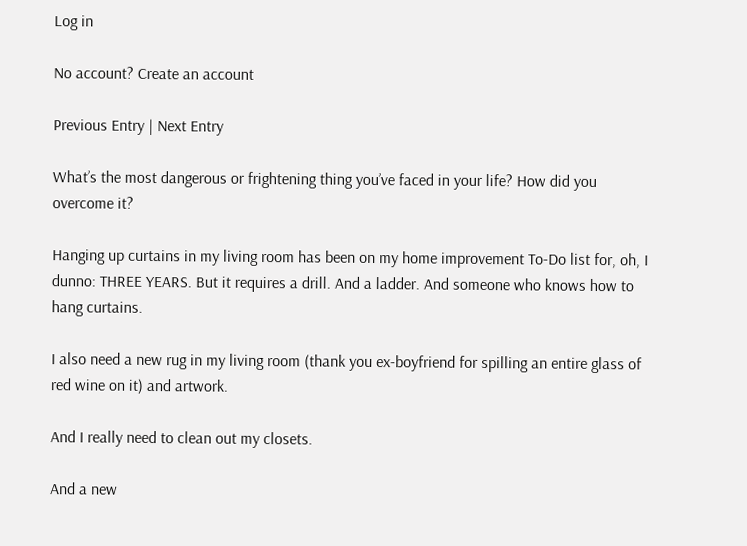Log in

No account? Create an account

Previous Entry | Next Entry

What’s the most dangerous or frightening thing you’ve faced in your life? How did you overcome it?

Hanging up curtains in my living room has been on my home improvement To-Do list for, oh, I dunno: THREE YEARS. But it requires a drill. And a ladder. And someone who knows how to hang curtains.

I also need a new rug in my living room (thank you ex-boyfriend for spilling an entire glass of red wine on it) and artwork.

And I really need to clean out my closets.

And a new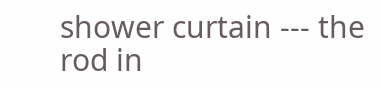shower curtain --- the rod in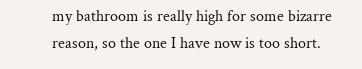my bathroom is really high for some bizarre reason, so the one I have now is too short.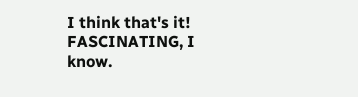I think that's it! FASCINATING, I know.